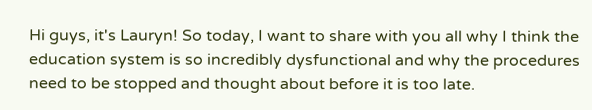Hi guys, it's Lauryn! So today, I want to share with you all why I think the education system is so incredibly dysfunctional and why the procedures need to be stopped and thought about before it is too late.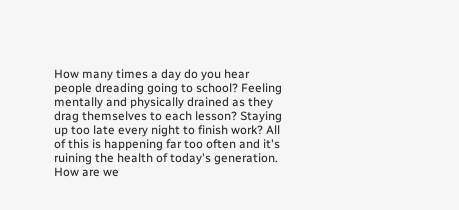How many times a day do you hear people dreading going to school? Feeling mentally and physically drained as they drag themselves to each lesson? Staying up too late every night to finish work? All of this is happening far too often and it's ruining the health of today's generation. How are we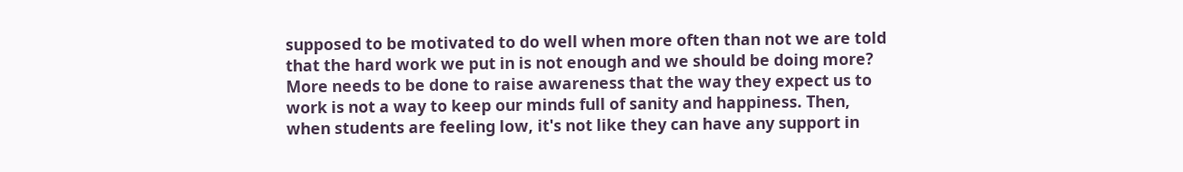supposed to be motivated to do well when more often than not we are told that the hard work we put in is not enough and we should be doing more? More needs to be done to raise awareness that the way they expect us to work is not a way to keep our minds full of sanity and happiness. Then, when students are feeling low, it's not like they can have any support in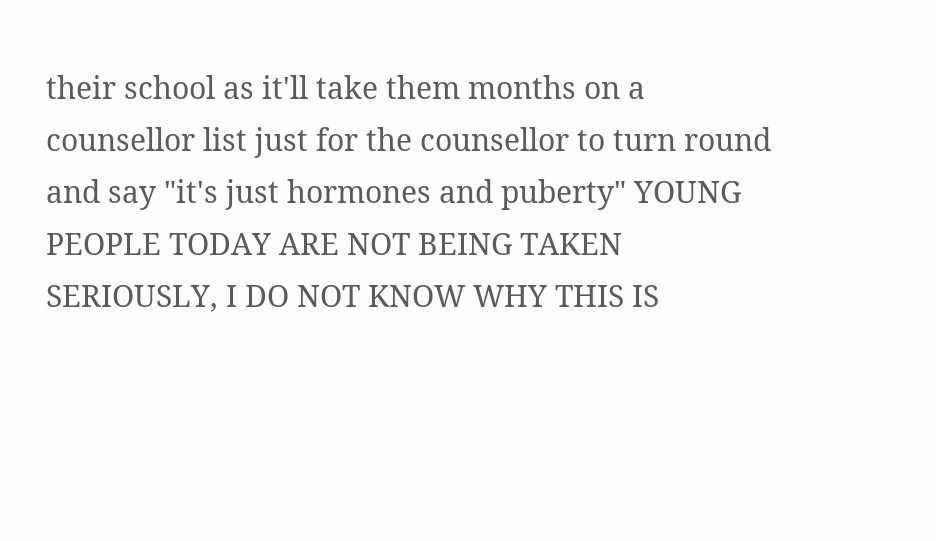their school as it'll take them months on a counsellor list just for the counsellor to turn round and say "it's just hormones and puberty" YOUNG PEOPLE TODAY ARE NOT BEING TAKEN SERIOUSLY, I DO NOT KNOW WHY THIS IS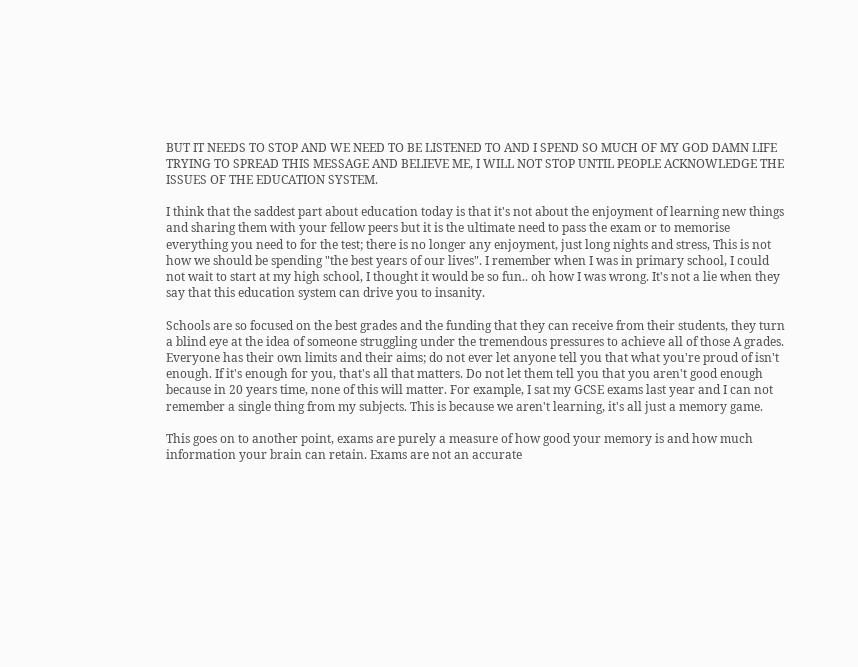BUT IT NEEDS TO STOP AND WE NEED TO BE LISTENED TO AND I SPEND SO MUCH OF MY GOD DAMN LIFE TRYING TO SPREAD THIS MESSAGE AND BELIEVE ME, I WILL NOT STOP UNTIL PEOPLE ACKNOWLEDGE THE ISSUES OF THE EDUCATION SYSTEM.

I think that the saddest part about education today is that it's not about the enjoyment of learning new things and sharing them with your fellow peers but it is the ultimate need to pass the exam or to memorise everything you need to for the test; there is no longer any enjoyment, just long nights and stress, This is not how we should be spending "the best years of our lives". I remember when I was in primary school, I could not wait to start at my high school, I thought it would be so fun.. oh how I was wrong. It's not a lie when they say that this education system can drive you to insanity.

Schools are so focused on the best grades and the funding that they can receive from their students, they turn a blind eye at the idea of someone struggling under the tremendous pressures to achieve all of those A grades. Everyone has their own limits and their aims; do not ever let anyone tell you that what you're proud of isn't enough. If it's enough for you, that's all that matters. Do not let them tell you that you aren't good enough because in 20 years time, none of this will matter. For example, I sat my GCSE exams last year and I can not remember a single thing from my subjects. This is because we aren't learning, it's all just a memory game.

This goes on to another point, exams are purely a measure of how good your memory is and how much information your brain can retain. Exams are not an accurate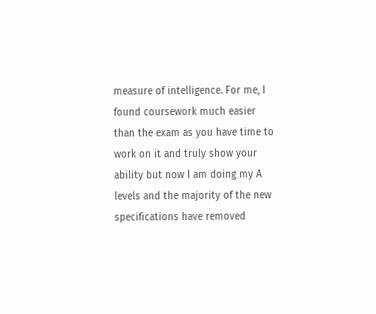measure of intelligence. For me, I found coursework much easier than the exam as you have time to work on it and truly show your ability but now I am doing my A levels and the majority of the new specifications have removed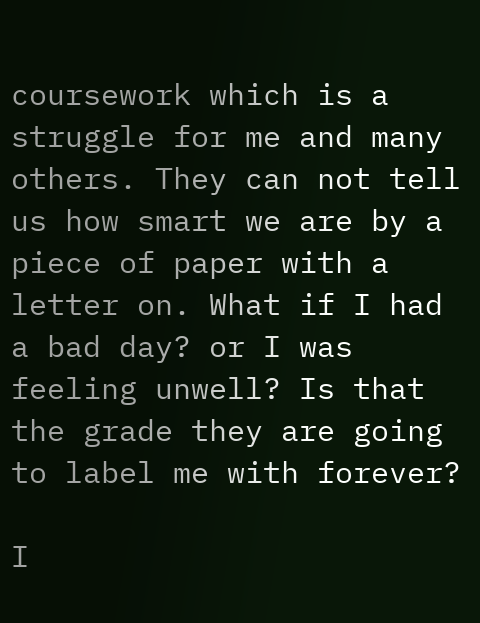coursework which is a struggle for me and many others. They can not tell us how smart we are by a piece of paper with a letter on. What if I had a bad day? or I was feeling unwell? Is that the grade they are going to label me with forever?

I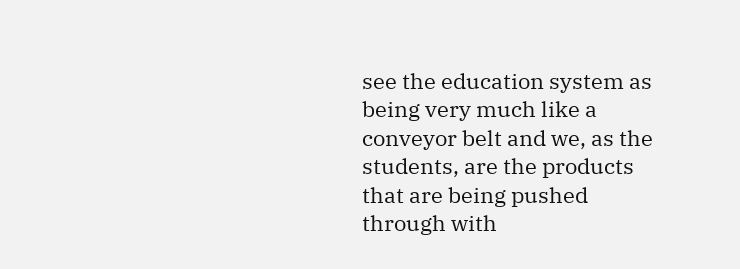see the education system as being very much like a conveyor belt and we, as the students, are the products that are being pushed through with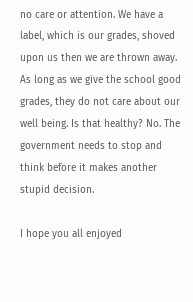no care or attention. We have a label, which is our grades, shoved upon us then we are thrown away. As long as we give the school good grades, they do not care about our well being. Is that healthy? No. The government needs to stop and think before it makes another stupid decision.

I hope you all enjoyed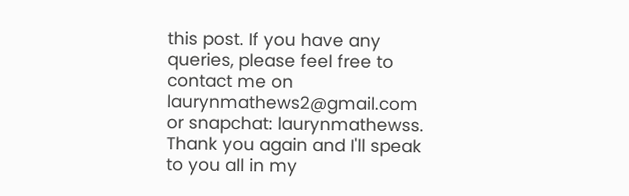this post. If you have any queries, please feel free to contact me on laurynmathews2@gmail.com or snapchat: laurynmathewss.
Thank you again and I'll speak to you all in my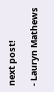next post!

- Lauryn Mathews